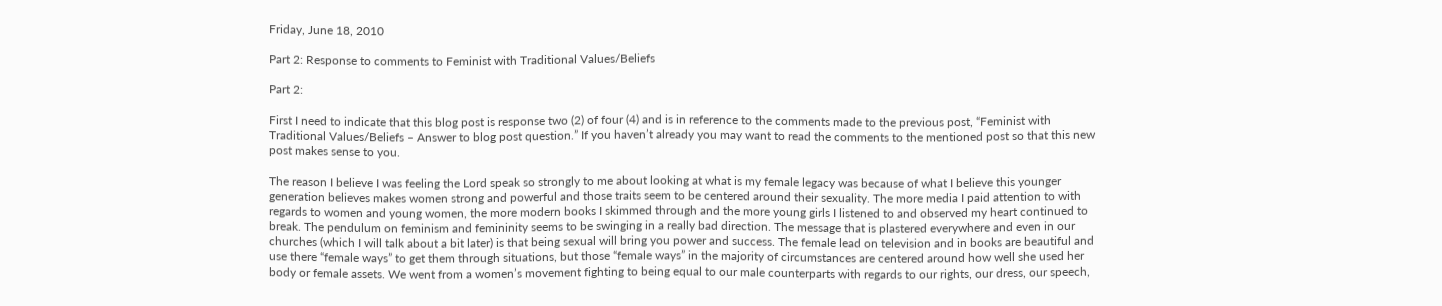Friday, June 18, 2010

Part 2: Response to comments to Feminist with Traditional Values/Beliefs

Part 2:

First I need to indicate that this blog post is response two (2) of four (4) and is in reference to the comments made to the previous post, “Feminist with Traditional Values/Beliefs – Answer to blog post question.” If you haven’t already you may want to read the comments to the mentioned post so that this new post makes sense to you.

The reason I believe I was feeling the Lord speak so strongly to me about looking at what is my female legacy was because of what I believe this younger generation believes makes women strong and powerful and those traits seem to be centered around their sexuality. The more media I paid attention to with regards to women and young women, the more modern books I skimmed through and the more young girls I listened to and observed my heart continued to break. The pendulum on feminism and femininity seems to be swinging in a really bad direction. The message that is plastered everywhere and even in our churches (which I will talk about a bit later) is that being sexual will bring you power and success. The female lead on television and in books are beautiful and use there “female ways” to get them through situations, but those “female ways” in the majority of circumstances are centered around how well she used her body or female assets. We went from a women’s movement fighting to being equal to our male counterparts with regards to our rights, our dress, our speech,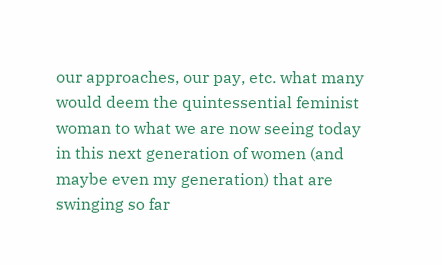our approaches, our pay, etc. what many would deem the quintessential feminist woman to what we are now seeing today in this next generation of women (and maybe even my generation) that are swinging so far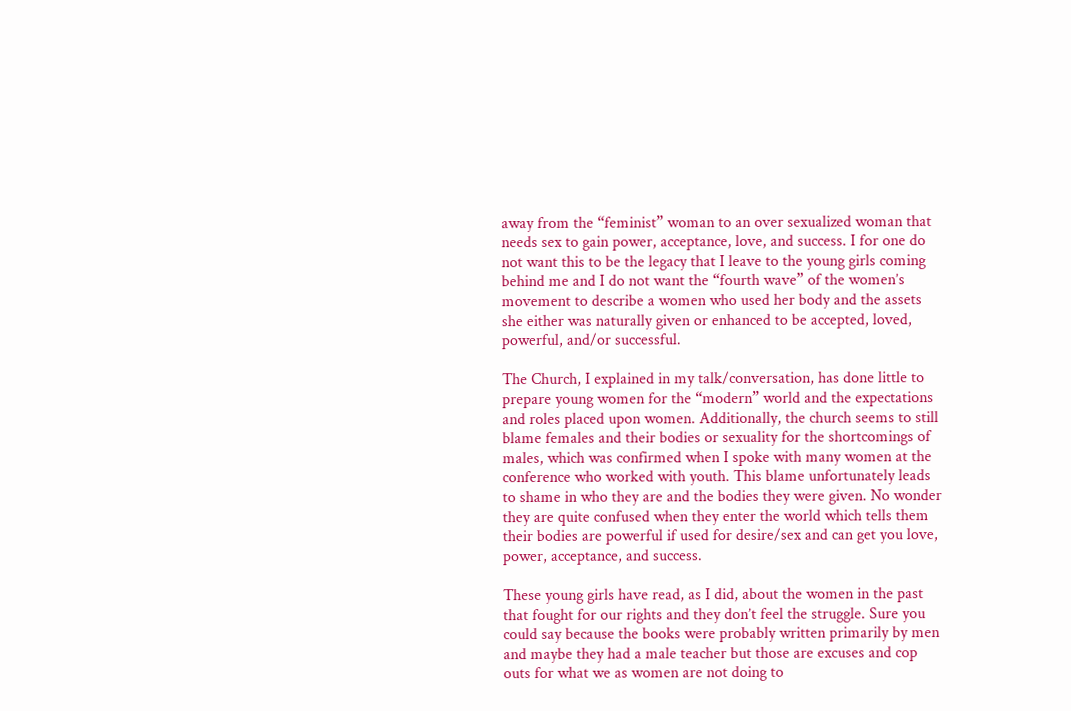away from the “feminist” woman to an over sexualized woman that needs sex to gain power, acceptance, love, and success. I for one do not want this to be the legacy that I leave to the young girls coming behind me and I do not want the “fourth wave” of the women’s movement to describe a women who used her body and the assets she either was naturally given or enhanced to be accepted, loved, powerful, and/or successful.

The Church, I explained in my talk/conversation, has done little to prepare young women for the “modern” world and the expectations and roles placed upon women. Additionally, the church seems to still blame females and their bodies or sexuality for the shortcomings of males, which was confirmed when I spoke with many women at the conference who worked with youth. This blame unfortunately leads to shame in who they are and the bodies they were given. No wonder they are quite confused when they enter the world which tells them their bodies are powerful if used for desire/sex and can get you love, power, acceptance, and success.

These young girls have read, as I did, about the women in the past that fought for our rights and they don’t feel the struggle. Sure you could say because the books were probably written primarily by men and maybe they had a male teacher but those are excuses and cop outs for what we as women are not doing to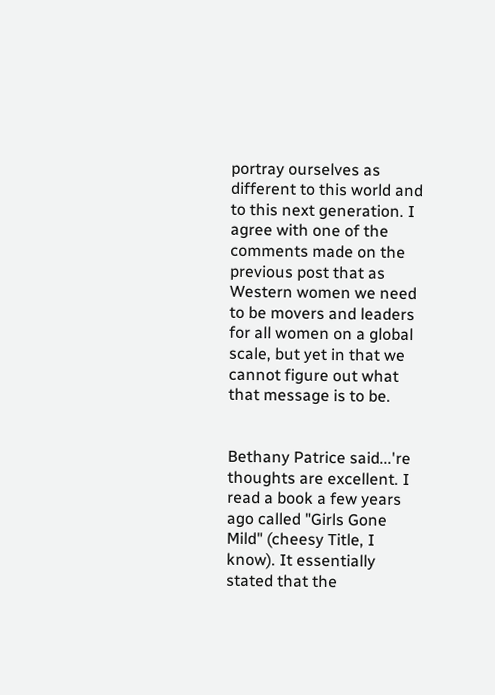portray ourselves as different to this world and to this next generation. I agree with one of the comments made on the previous post that as Western women we need to be movers and leaders for all women on a global scale, but yet in that we cannot figure out what that message is to be.


Bethany Patrice said...'re thoughts are excellent. I read a book a few years ago called "Girls Gone Mild" (cheesy Title, I know). It essentially stated that the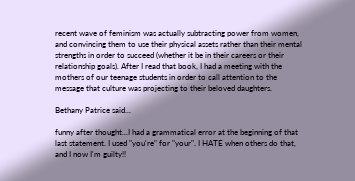recent wave of feminism was actually subtracting power from women, and convincing them to use their physical assets rather than their mental strengths in order to succeed (whether it be in their careers or their relationship goals). After I read that book, I had a meeting with the mothers of our teenage students in order to call attention to the message that culture was projecting to their beloved daughters.

Bethany Patrice said...

funny after thought...I had a grammatical error at the beginning of that last statement. I used "you're" for "your". I HATE when others do that, and I now I'm guilty!!